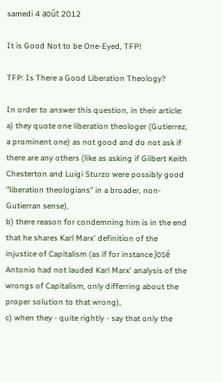samedi 4 août 2012

It is Good Not to be One-Eyed, TFP!

TFP: Is There a Good Liberation Theology?

In order to answer this question, in their article:
a) they quote one liberation theologer (Gutierrez, a prominent one) as not good and do not ask if there are any others (like as asking if Gilbert Keith Chesterton and Luigi Sturzo were possibly good "liberation theologians" in a broader, non-Gutierran sense),
b) there reason for condemning him is in the end that he shares Karl Marx' definition of the injustice of Capitalism (as if for instance José Antonio had not lauded Karl Marx' analysis of the wrongs of Capitalism, only differring about the proper solution to that wrong),
c) when they - quite rightly - say that only the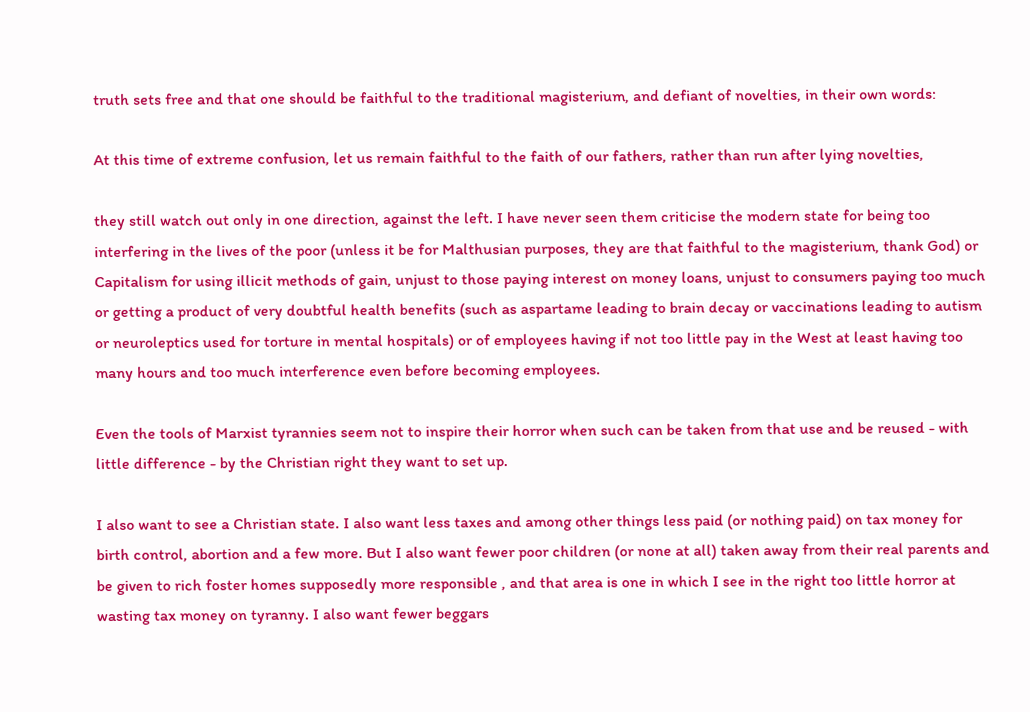truth sets free and that one should be faithful to the traditional magisterium, and defiant of novelties, in their own words:

At this time of extreme confusion, let us remain faithful to the faith of our fathers, rather than run after lying novelties,

they still watch out only in one direction, against the left. I have never seen them criticise the modern state for being too interfering in the lives of the poor (unless it be for Malthusian purposes, they are that faithful to the magisterium, thank God) or Capitalism for using illicit methods of gain, unjust to those paying interest on money loans, unjust to consumers paying too much or getting a product of very doubtful health benefits (such as aspartame leading to brain decay or vaccinations leading to autism or neuroleptics used for torture in mental hospitals) or of employees having if not too little pay in the West at least having too many hours and too much interference even before becoming employees.

Even the tools of Marxist tyrannies seem not to inspire their horror when such can be taken from that use and be reused - with little difference - by the Christian right they want to set up.

I also want to see a Christian state. I also want less taxes and among other things less paid (or nothing paid) on tax money for birth control, abortion and a few more. But I also want fewer poor children (or none at all) taken away from their real parents and be given to rich foster homes supposedly more responsible , and that area is one in which I see in the right too little horror at wasting tax money on tyranny. I also want fewer beggars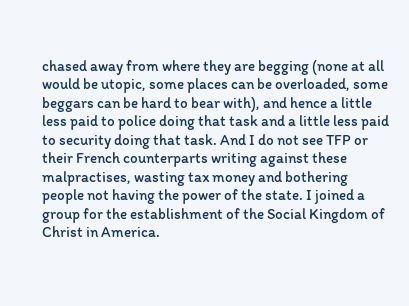chased away from where they are begging (none at all would be utopic, some places can be overloaded, some beggars can be hard to bear with), and hence a little less paid to police doing that task and a little less paid to security doing that task. And I do not see TFP or their French counterparts writing against these malpractises, wasting tax money and bothering people not having the power of the state. I joined a group for the establishment of the Social Kingdom of Christ in America.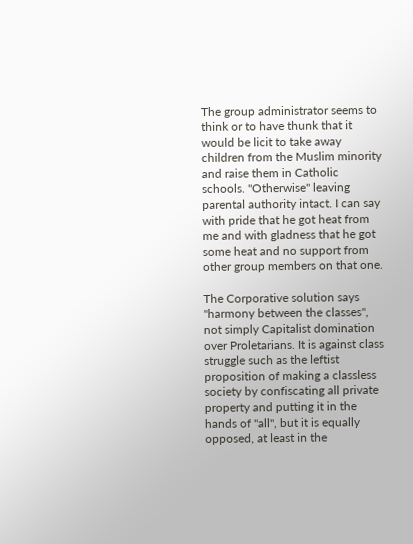The group administrator seems to think or to have thunk that it would be licit to take away children from the Muslim minority and raise them in Catholic schools. "Otherwise" leaving parental authority intact. I can say with pride that he got heat from me and with gladness that he got some heat and no support from other group members on that one.

The Corporative solution says "harmony between the classes", not simply Capitalist domination over Proletarians. It is against class struggle such as the leftist proposition of making a classless society by confiscating all private property and putting it in the hands of "all", but it is equally opposed, at least in the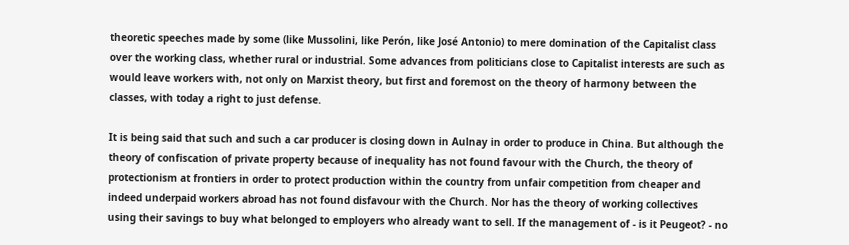theoretic speeches made by some (like Mussolini, like Perón, like José Antonio) to mere domination of the Capitalist class over the working class, whether rural or industrial. Some advances from politicians close to Capitalist interests are such as would leave workers with, not only on Marxist theory, but first and foremost on the theory of harmony between the classes, with today a right to just defense.

It is being said that such and such a car producer is closing down in Aulnay in order to produce in China. But although the theory of confiscation of private property because of inequality has not found favour with the Church, the theory of protectionism at frontiers in order to protect production within the country from unfair competition from cheaper and indeed underpaid workers abroad has not found disfavour with the Church. Nor has the theory of working collectives using their savings to buy what belonged to employers who already want to sell. If the management of - is it Peugeot? - no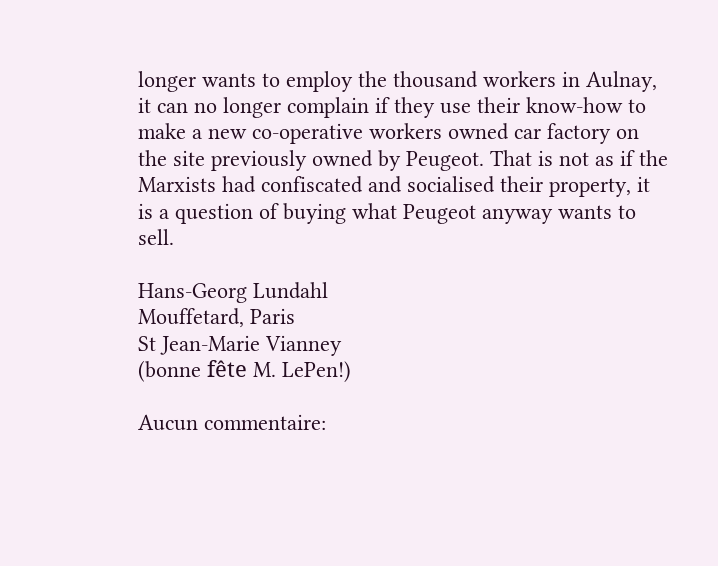longer wants to employ the thousand workers in Aulnay, it can no longer complain if they use their know-how to make a new co-operative workers owned car factory on the site previously owned by Peugeot. That is not as if the Marxists had confiscated and socialised their property, it is a question of buying what Peugeot anyway wants to sell.

Hans-Georg Lundahl
Mouffetard, Paris
St Jean-Marie Vianney
(bonne fête M. LePen!)

Aucun commentaire: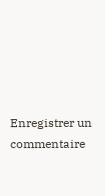Enregistrer un commentaire